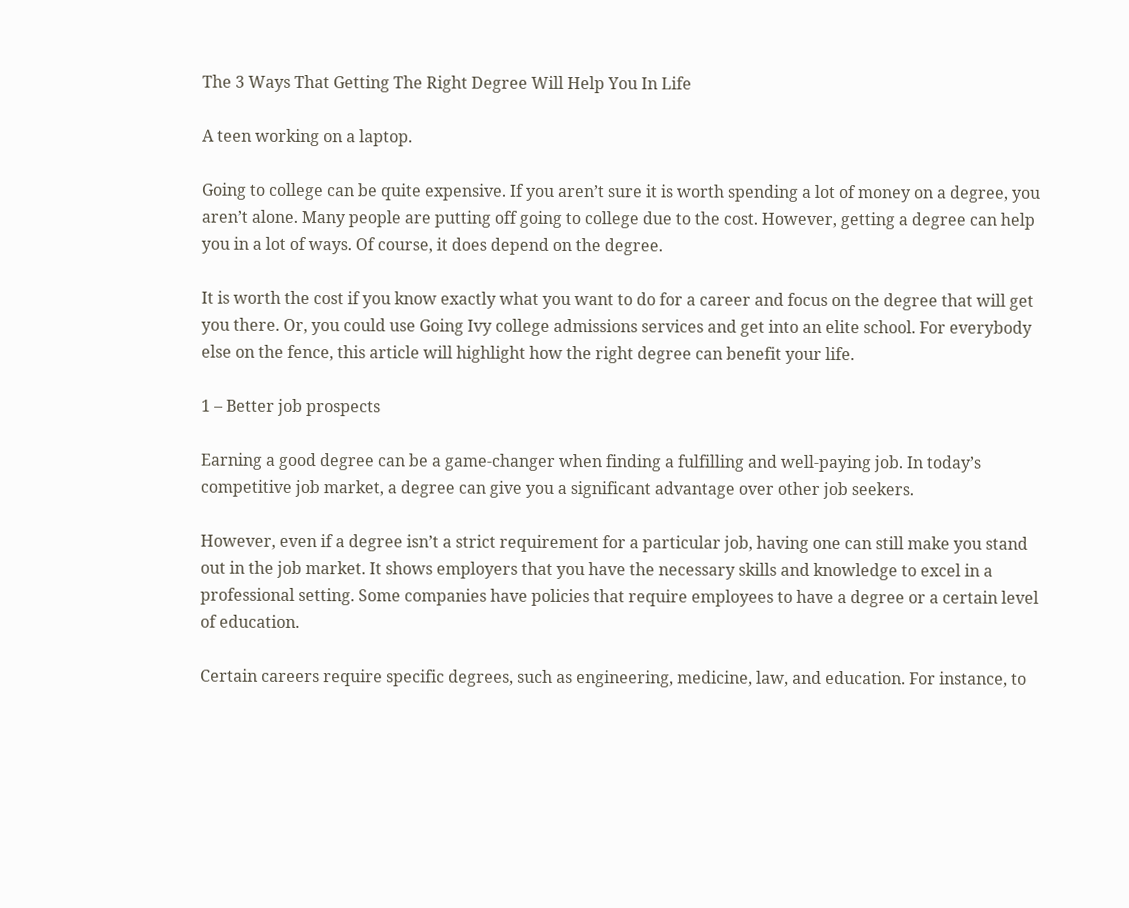The 3 Ways That Getting The Right Degree Will Help You In Life

A teen working on a laptop.

Going to college can be quite expensive. If you aren’t sure it is worth spending a lot of money on a degree, you aren’t alone. Many people are putting off going to college due to the cost. However, getting a degree can help you in a lot of ways. Of course, it does depend on the degree.

It is worth the cost if you know exactly what you want to do for a career and focus on the degree that will get you there. Or, you could use Going Ivy college admissions services and get into an elite school. For everybody else on the fence, this article will highlight how the right degree can benefit your life.

1 – Better job prospects

Earning a good degree can be a game-changer when finding a fulfilling and well-paying job. In today’s competitive job market, a degree can give you a significant advantage over other job seekers.

However, even if a degree isn’t a strict requirement for a particular job, having one can still make you stand out in the job market. It shows employers that you have the necessary skills and knowledge to excel in a professional setting. Some companies have policies that require employees to have a degree or a certain level of education.

Certain careers require specific degrees, such as engineering, medicine, law, and education. For instance, to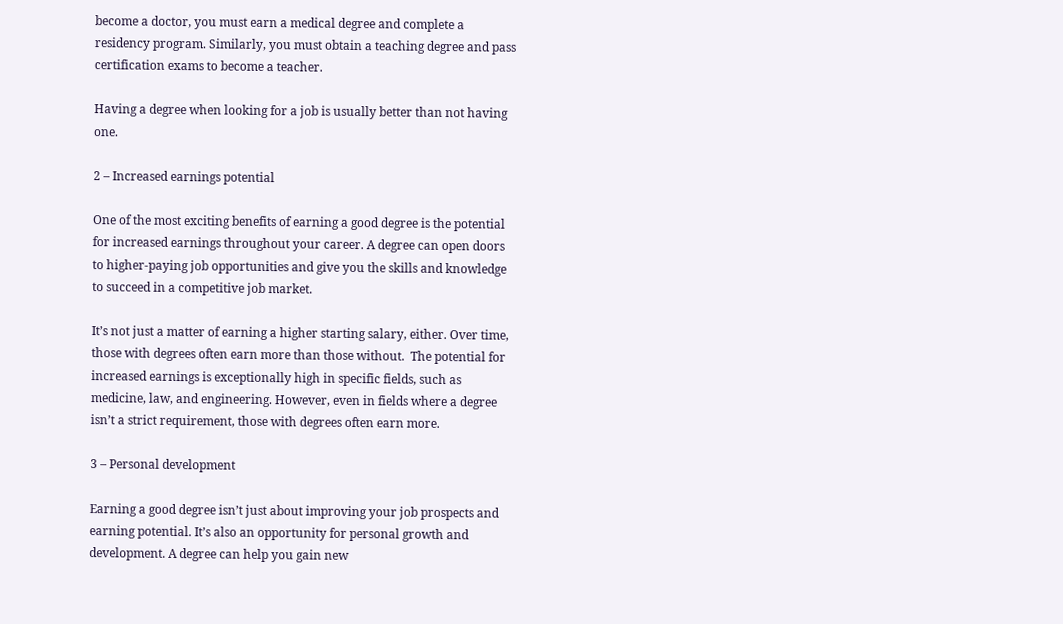become a doctor, you must earn a medical degree and complete a residency program. Similarly, you must obtain a teaching degree and pass certification exams to become a teacher.

Having a degree when looking for a job is usually better than not having one.

2 – Increased earnings potential

One of the most exciting benefits of earning a good degree is the potential for increased earnings throughout your career. A degree can open doors to higher-paying job opportunities and give you the skills and knowledge to succeed in a competitive job market.

It’s not just a matter of earning a higher starting salary, either. Over time, those with degrees often earn more than those without.  The potential for increased earnings is exceptionally high in specific fields, such as medicine, law, and engineering. However, even in fields where a degree isn’t a strict requirement, those with degrees often earn more.

3 – Personal development

Earning a good degree isn’t just about improving your job prospects and earning potential. It’s also an opportunity for personal growth and development. A degree can help you gain new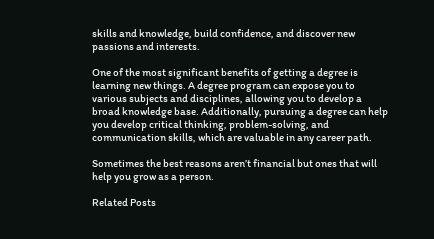skills and knowledge, build confidence, and discover new passions and interests.

One of the most significant benefits of getting a degree is learning new things. A degree program can expose you to various subjects and disciplines, allowing you to develop a broad knowledge base. Additionally, pursuing a degree can help you develop critical thinking, problem-solving, and communication skills, which are valuable in any career path.

Sometimes the best reasons aren’t financial but ones that will help you grow as a person.

Related Posts